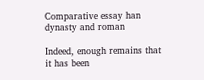Comparative essay han dynasty and roman

Indeed, enough remains that it has been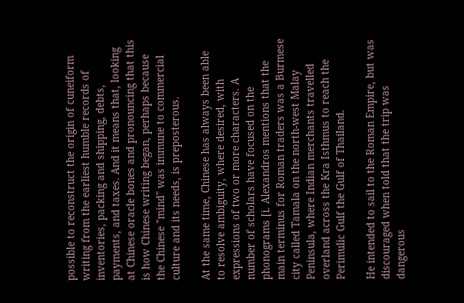possible to reconstruct the origin of cuneiform writing from the earliest humble records of inventories, packing and shipping, debts, payments, and taxes. And it means that, looking at Chinese oracle bones and pronouncing that this is how Chinese writing began, perhaps because the Chinese "mind" was immune to commercial culture and its needs, is preposterous.

At the same time, Chinese has always been able to resolve ambiguity, where desired, with expressions of two or more characters. A number of scholars have focused on the phonograms [i. Alexandros mentions that the main terminus for Roman traders was a Burmese city called Tamala on the north-west Malay Peninsula, where Indian merchants travelled overland across the Kra Isthmus to reach the Perimulic Gulf the Gulf of Thailand.

He intended to sail to the Roman Empire, but was discouraged when told that the trip was dangerous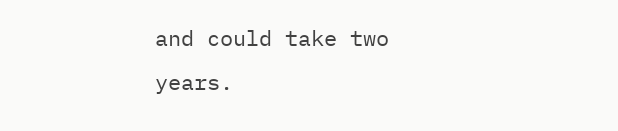and could take two years.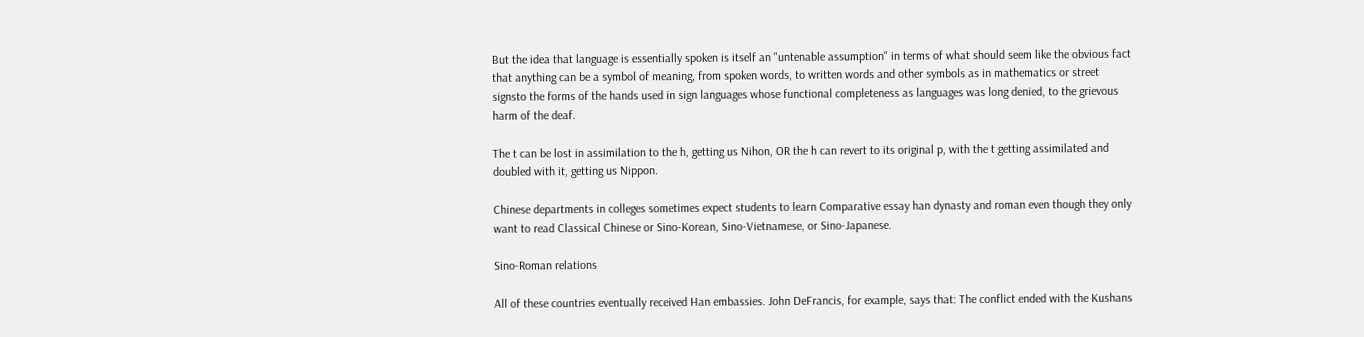But the idea that language is essentially spoken is itself an "untenable assumption" in terms of what should seem like the obvious fact that anything can be a symbol of meaning, from spoken words, to written words and other symbols as in mathematics or street signsto the forms of the hands used in sign languages whose functional completeness as languages was long denied, to the grievous harm of the deaf.

The t can be lost in assimilation to the h, getting us Nihon, OR the h can revert to its original p, with the t getting assimilated and doubled with it, getting us Nippon.

Chinese departments in colleges sometimes expect students to learn Comparative essay han dynasty and roman even though they only want to read Classical Chinese or Sino-Korean, Sino-Vietnamese, or Sino-Japanese.

Sino-Roman relations

All of these countries eventually received Han embassies. John DeFrancis, for example, says that: The conflict ended with the Kushans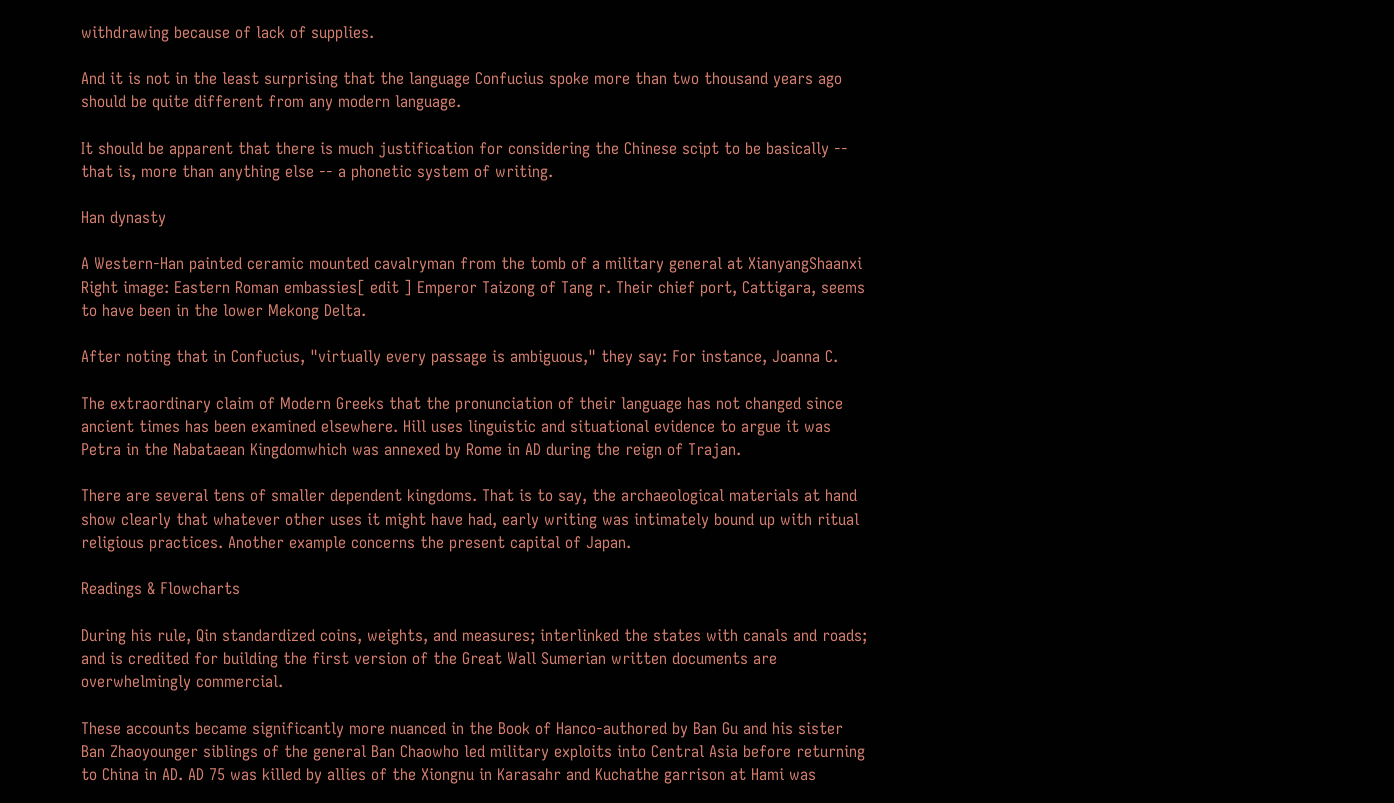withdrawing because of lack of supplies.

And it is not in the least surprising that the language Confucius spoke more than two thousand years ago should be quite different from any modern language.

It should be apparent that there is much justification for considering the Chinese scipt to be basically -- that is, more than anything else -- a phonetic system of writing.

Han dynasty

A Western-Han painted ceramic mounted cavalryman from the tomb of a military general at XianyangShaanxi Right image: Eastern Roman embassies[ edit ] Emperor Taizong of Tang r. Their chief port, Cattigara, seems to have been in the lower Mekong Delta.

After noting that in Confucius, "virtually every passage is ambiguous," they say: For instance, Joanna C.

The extraordinary claim of Modern Greeks that the pronunciation of their language has not changed since ancient times has been examined elsewhere. Hill uses linguistic and situational evidence to argue it was Petra in the Nabataean Kingdomwhich was annexed by Rome in AD during the reign of Trajan.

There are several tens of smaller dependent kingdoms. That is to say, the archaeological materials at hand show clearly that whatever other uses it might have had, early writing was intimately bound up with ritual religious practices. Another example concerns the present capital of Japan.

Readings & Flowcharts

During his rule, Qin standardized coins, weights, and measures; interlinked the states with canals and roads; and is credited for building the first version of the Great Wall Sumerian written documents are overwhelmingly commercial.

These accounts became significantly more nuanced in the Book of Hanco-authored by Ban Gu and his sister Ban Zhaoyounger siblings of the general Ban Chaowho led military exploits into Central Asia before returning to China in AD. AD 75 was killed by allies of the Xiongnu in Karasahr and Kuchathe garrison at Hami was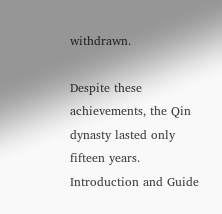withdrawn.

Despite these achievements, the Qin dynasty lasted only fifteen years. Introduction and Guide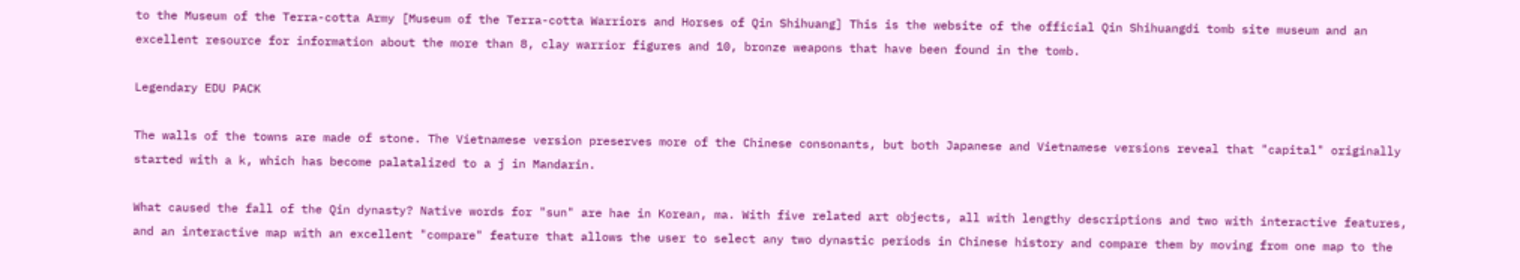to the Museum of the Terra-cotta Army [Museum of the Terra-cotta Warriors and Horses of Qin Shihuang] This is the website of the official Qin Shihuangdi tomb site museum and an excellent resource for information about the more than 8, clay warrior figures and 10, bronze weapons that have been found in the tomb.

Legendary EDU PACK

The walls of the towns are made of stone. The Vietnamese version preserves more of the Chinese consonants, but both Japanese and Vietnamese versions reveal that "capital" originally started with a k, which has become palatalized to a j in Mandarin.

What caused the fall of the Qin dynasty? Native words for "sun" are hae in Korean, ma. With five related art objects, all with lengthy descriptions and two with interactive features, and an interactive map with an excellent "compare" feature that allows the user to select any two dynastic periods in Chinese history and compare them by moving from one map to the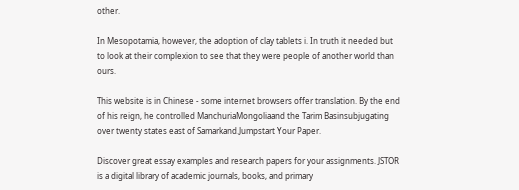other.

In Mesopotamia, however, the adoption of clay tablets i. In truth it needed but to look at their complexion to see that they were people of another world than ours.

This website is in Chinese - some internet browsers offer translation. By the end of his reign, he controlled ManchuriaMongoliaand the Tarim Basinsubjugating over twenty states east of Samarkand.Jumpstart Your Paper.

Discover great essay examples and research papers for your assignments. JSTOR is a digital library of academic journals, books, and primary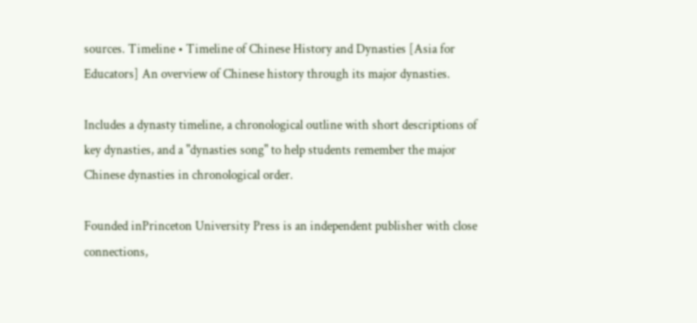sources. Timeline • Timeline of Chinese History and Dynasties [Asia for Educators] An overview of Chinese history through its major dynasties.

Includes a dynasty timeline, a chronological outline with short descriptions of key dynasties, and a "dynasties song" to help students remember the major Chinese dynasties in chronological order.

Founded inPrinceton University Press is an independent publisher with close connections,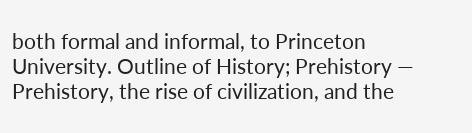both formal and informal, to Princeton University. Outline of History; Prehistory — Prehistory, the rise of civilization, and the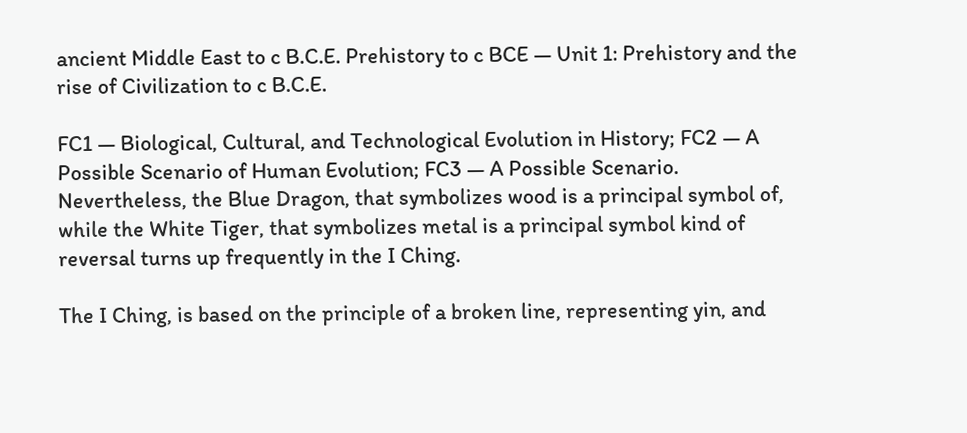ancient Middle East to c B.C.E. Prehistory to c BCE — Unit 1: Prehistory and the rise of Civilization to c B.C.E.

FC1 — Biological, Cultural, and Technological Evolution in History; FC2 — A Possible Scenario of Human Evolution; FC3 — A Possible Scenario. Nevertheless, the Blue Dragon, that symbolizes wood is a principal symbol of, while the White Tiger, that symbolizes metal is a principal symbol kind of reversal turns up frequently in the I Ching.

The I Ching, is based on the principle of a broken line, representing yin, and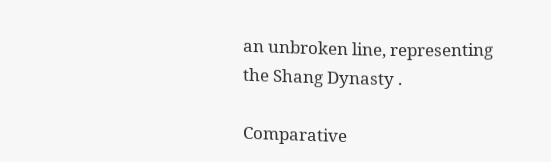an unbroken line, representing the Shang Dynasty .

Comparative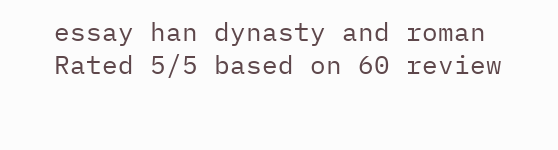essay han dynasty and roman
Rated 5/5 based on 60 review